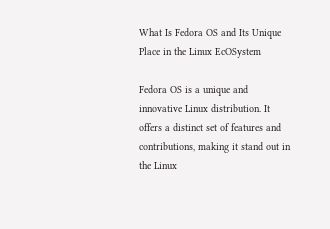What Is Fedora OS and Its Unique Place in the Linux EcOSystem

Fedora OS is a unique and innovative Linux distribution. It offers a distinct set of features and contributions, making it stand out in the Linux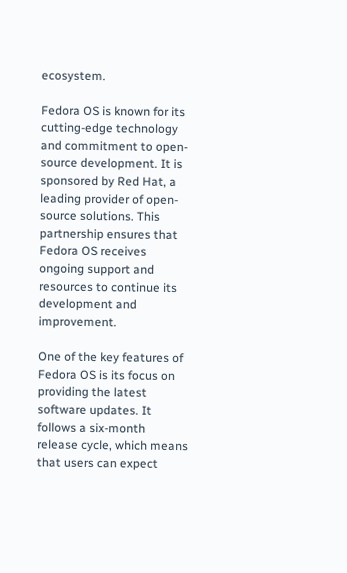ecosystem.

Fedora OS is known for its cutting-edge technology and commitment to open-source development. It is sponsored by Red Hat, a leading provider of open-source solutions. This partnership ensures that Fedora OS receives ongoing support and resources to continue its development and improvement.

One of the key features of Fedora OS is its focus on providing the latest software updates. It follows a six-month release cycle, which means that users can expect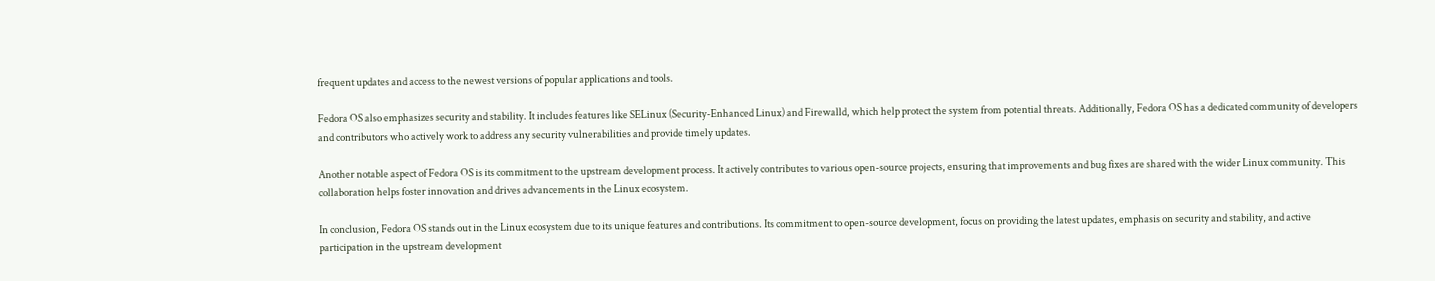frequent updates and access to the newest versions of popular applications and tools.

Fedora OS also emphasizes security and stability. It includes features like SELinux (Security-Enhanced Linux) and Firewalld, which help protect the system from potential threats. Additionally, Fedora OS has a dedicated community of developers and contributors who actively work to address any security vulnerabilities and provide timely updates.

Another notable aspect of Fedora OS is its commitment to the upstream development process. It actively contributes to various open-source projects, ensuring that improvements and bug fixes are shared with the wider Linux community. This collaboration helps foster innovation and drives advancements in the Linux ecosystem.

In conclusion, Fedora OS stands out in the Linux ecosystem due to its unique features and contributions. Its commitment to open-source development, focus on providing the latest updates, emphasis on security and stability, and active participation in the upstream development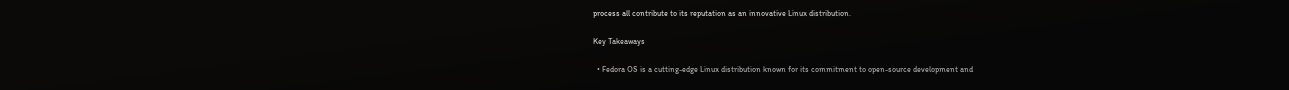process all contribute to its reputation as an innovative Linux distribution.

Key Takeaways

  • Fedora OS is a cutting-edge Linux distribution known for its commitment to open-source development and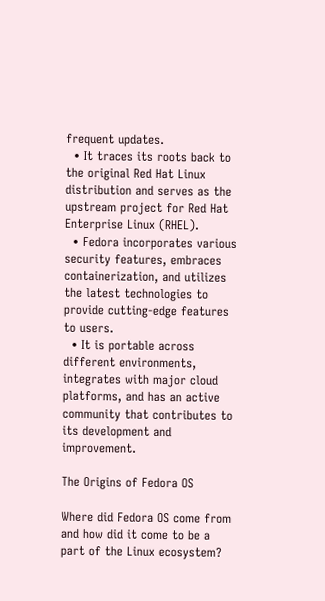frequent updates.
  • It traces its roots back to the original Red Hat Linux distribution and serves as the upstream project for Red Hat Enterprise Linux (RHEL).
  • Fedora incorporates various security features, embraces containerization, and utilizes the latest technologies to provide cutting-edge features to users.
  • It is portable across different environments, integrates with major cloud platforms, and has an active community that contributes to its development and improvement.

The Origins of Fedora OS

Where did Fedora OS come from and how did it come to be a part of the Linux ecosystem?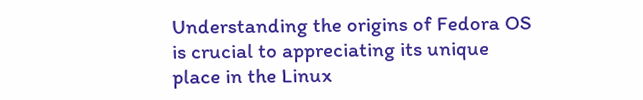Understanding the origins of Fedora OS is crucial to appreciating its unique place in the Linux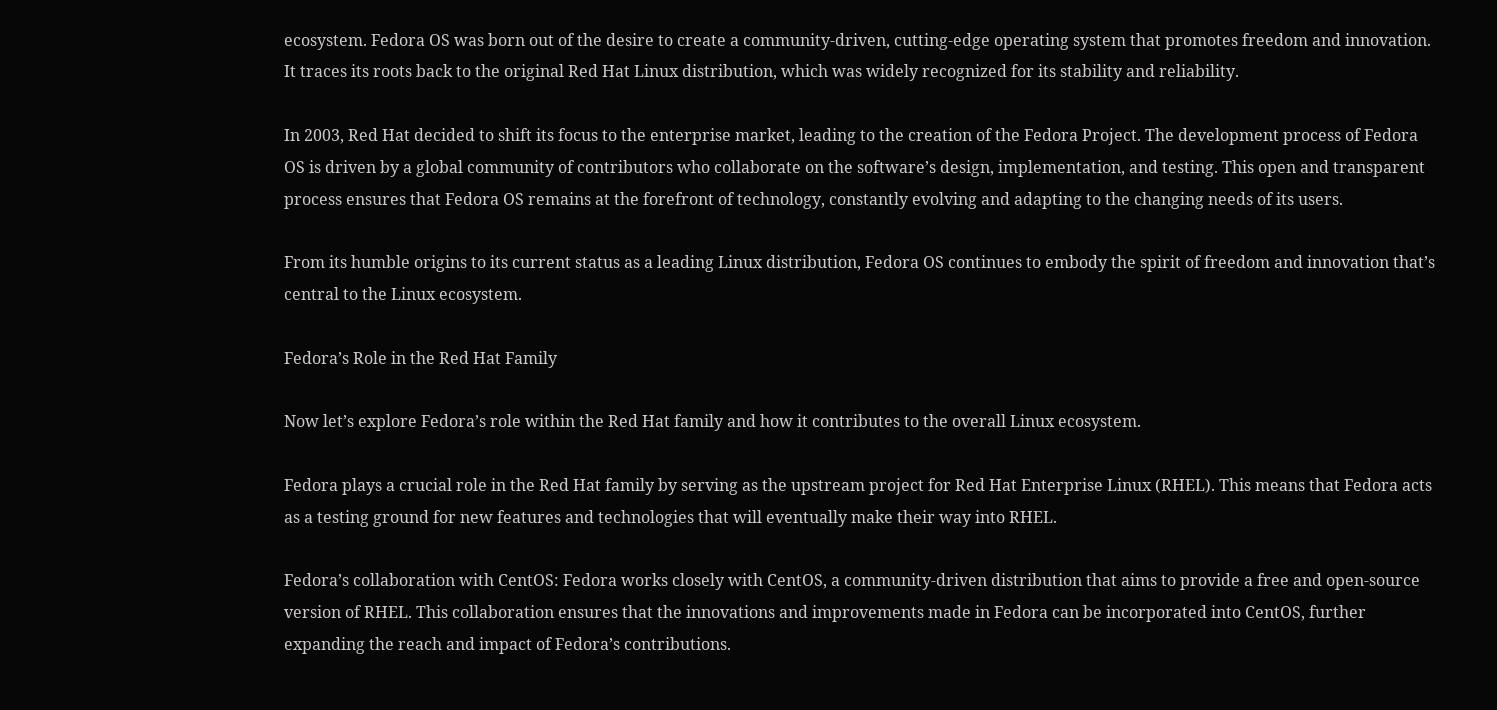ecosystem. Fedora OS was born out of the desire to create a community-driven, cutting-edge operating system that promotes freedom and innovation. It traces its roots back to the original Red Hat Linux distribution, which was widely recognized for its stability and reliability.

In 2003, Red Hat decided to shift its focus to the enterprise market, leading to the creation of the Fedora Project. The development process of Fedora OS is driven by a global community of contributors who collaborate on the software’s design, implementation, and testing. This open and transparent process ensures that Fedora OS remains at the forefront of technology, constantly evolving and adapting to the changing needs of its users.

From its humble origins to its current status as a leading Linux distribution, Fedora OS continues to embody the spirit of freedom and innovation that’s central to the Linux ecosystem.

Fedora’s Role in the Red Hat Family

Now let’s explore Fedora’s role within the Red Hat family and how it contributes to the overall Linux ecosystem.

Fedora plays a crucial role in the Red Hat family by serving as the upstream project for Red Hat Enterprise Linux (RHEL). This means that Fedora acts as a testing ground for new features and technologies that will eventually make their way into RHEL.

Fedora’s collaboration with CentOS: Fedora works closely with CentOS, a community-driven distribution that aims to provide a free and open-source version of RHEL. This collaboration ensures that the innovations and improvements made in Fedora can be incorporated into CentOS, further expanding the reach and impact of Fedora’s contributions.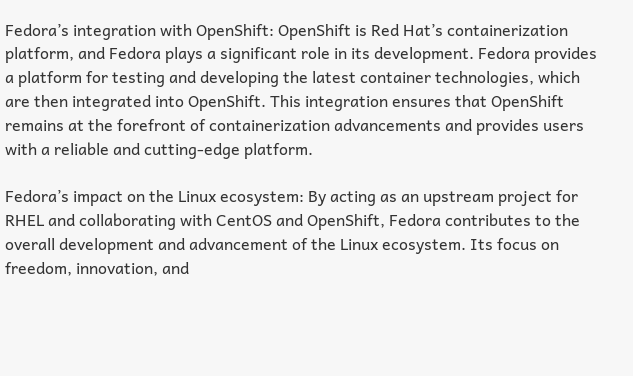Fedora’s integration with OpenShift: OpenShift is Red Hat’s containerization platform, and Fedora plays a significant role in its development. Fedora provides a platform for testing and developing the latest container technologies, which are then integrated into OpenShift. This integration ensures that OpenShift remains at the forefront of containerization advancements and provides users with a reliable and cutting-edge platform.

Fedora’s impact on the Linux ecosystem: By acting as an upstream project for RHEL and collaborating with CentOS and OpenShift, Fedora contributes to the overall development and advancement of the Linux ecosystem. Its focus on freedom, innovation, and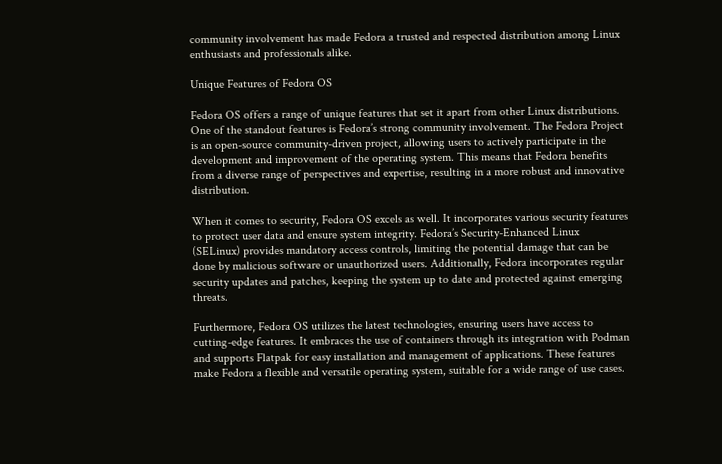community involvement has made Fedora a trusted and respected distribution among Linux enthusiasts and professionals alike.

Unique Features of Fedora OS

Fedora OS offers a range of unique features that set it apart from other Linux distributions. One of the standout features is Fedora’s strong community involvement. The Fedora Project is an open-source community-driven project, allowing users to actively participate in the development and improvement of the operating system. This means that Fedora benefits from a diverse range of perspectives and expertise, resulting in a more robust and innovative distribution.

When it comes to security, Fedora OS excels as well. It incorporates various security features to protect user data and ensure system integrity. Fedora’s Security-Enhanced Linux (SELinux) provides mandatory access controls, limiting the potential damage that can be done by malicious software or unauthorized users. Additionally, Fedora incorporates regular security updates and patches, keeping the system up to date and protected against emerging threats.

Furthermore, Fedora OS utilizes the latest technologies, ensuring users have access to cutting-edge features. It embraces the use of containers through its integration with Podman and supports Flatpak for easy installation and management of applications. These features make Fedora a flexible and versatile operating system, suitable for a wide range of use cases.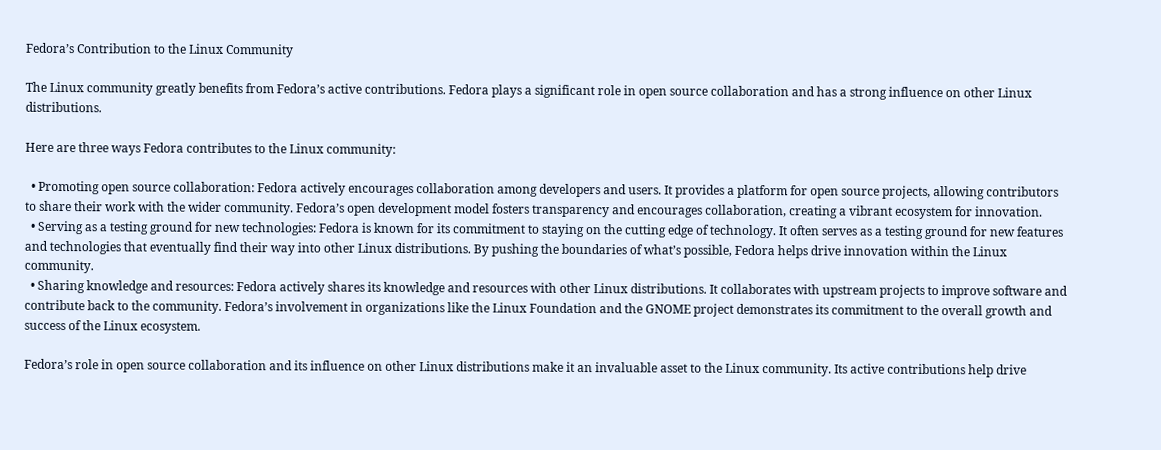Fedora’s Contribution to the Linux Community

The Linux community greatly benefits from Fedora’s active contributions. Fedora plays a significant role in open source collaboration and has a strong influence on other Linux distributions.

Here are three ways Fedora contributes to the Linux community:

  • Promoting open source collaboration: Fedora actively encourages collaboration among developers and users. It provides a platform for open source projects, allowing contributors to share their work with the wider community. Fedora’s open development model fosters transparency and encourages collaboration, creating a vibrant ecosystem for innovation.
  • Serving as a testing ground for new technologies: Fedora is known for its commitment to staying on the cutting edge of technology. It often serves as a testing ground for new features and technologies that eventually find their way into other Linux distributions. By pushing the boundaries of what’s possible, Fedora helps drive innovation within the Linux community.
  • Sharing knowledge and resources: Fedora actively shares its knowledge and resources with other Linux distributions. It collaborates with upstream projects to improve software and contribute back to the community. Fedora’s involvement in organizations like the Linux Foundation and the GNOME project demonstrates its commitment to the overall growth and success of the Linux ecosystem.

Fedora’s role in open source collaboration and its influence on other Linux distributions make it an invaluable asset to the Linux community. Its active contributions help drive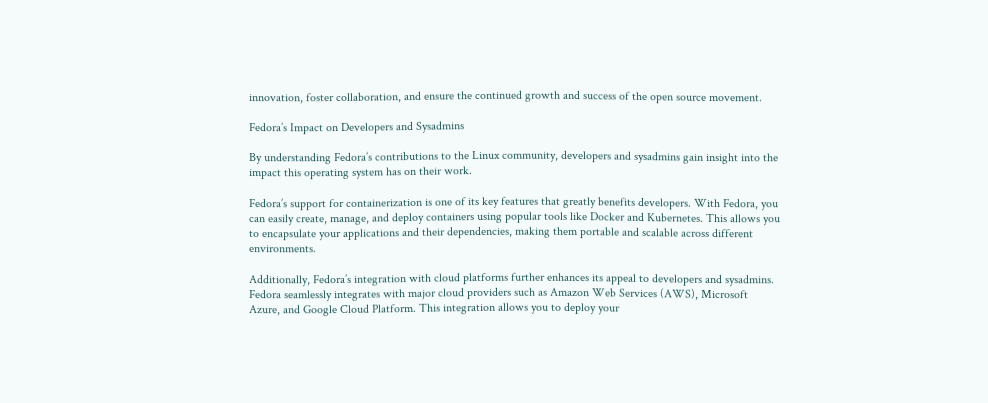innovation, foster collaboration, and ensure the continued growth and success of the open source movement.

Fedora’s Impact on Developers and Sysadmins

By understanding Fedora’s contributions to the Linux community, developers and sysadmins gain insight into the impact this operating system has on their work.

Fedora’s support for containerization is one of its key features that greatly benefits developers. With Fedora, you can easily create, manage, and deploy containers using popular tools like Docker and Kubernetes. This allows you to encapsulate your applications and their dependencies, making them portable and scalable across different environments.

Additionally, Fedora’s integration with cloud platforms further enhances its appeal to developers and sysadmins. Fedora seamlessly integrates with major cloud providers such as Amazon Web Services (AWS), Microsoft Azure, and Google Cloud Platform. This integration allows you to deploy your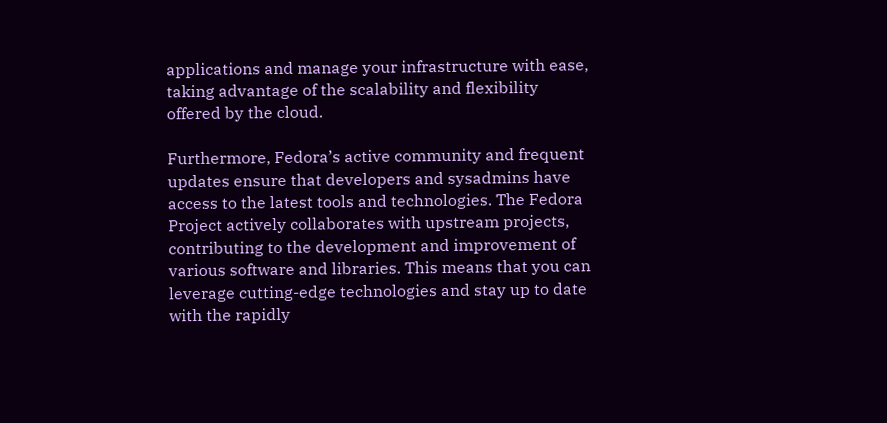applications and manage your infrastructure with ease, taking advantage of the scalability and flexibility offered by the cloud.

Furthermore, Fedora’s active community and frequent updates ensure that developers and sysadmins have access to the latest tools and technologies. The Fedora Project actively collaborates with upstream projects, contributing to the development and improvement of various software and libraries. This means that you can leverage cutting-edge technologies and stay up to date with the rapidly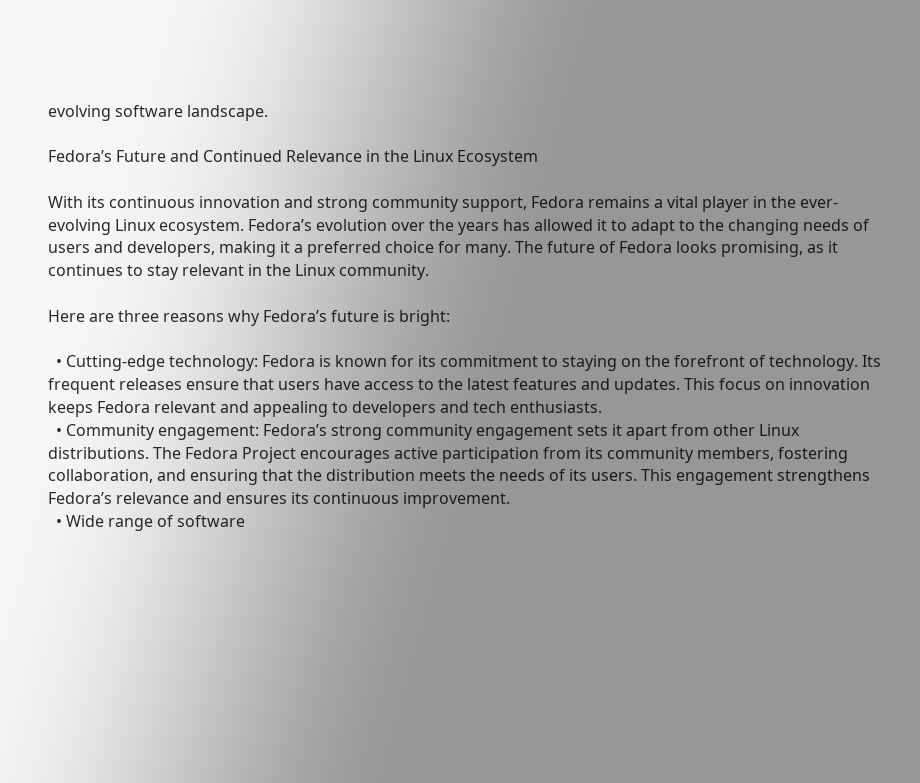evolving software landscape.

Fedora’s Future and Continued Relevance in the Linux Ecosystem

With its continuous innovation and strong community support, Fedora remains a vital player in the ever-evolving Linux ecosystem. Fedora’s evolution over the years has allowed it to adapt to the changing needs of users and developers, making it a preferred choice for many. The future of Fedora looks promising, as it continues to stay relevant in the Linux community.

Here are three reasons why Fedora’s future is bright:

  • Cutting-edge technology: Fedora is known for its commitment to staying on the forefront of technology. Its frequent releases ensure that users have access to the latest features and updates. This focus on innovation keeps Fedora relevant and appealing to developers and tech enthusiasts.
  • Community engagement: Fedora’s strong community engagement sets it apart from other Linux distributions. The Fedora Project encourages active participation from its community members, fostering collaboration, and ensuring that the distribution meets the needs of its users. This engagement strengthens Fedora’s relevance and ensures its continuous improvement.
  • Wide range of software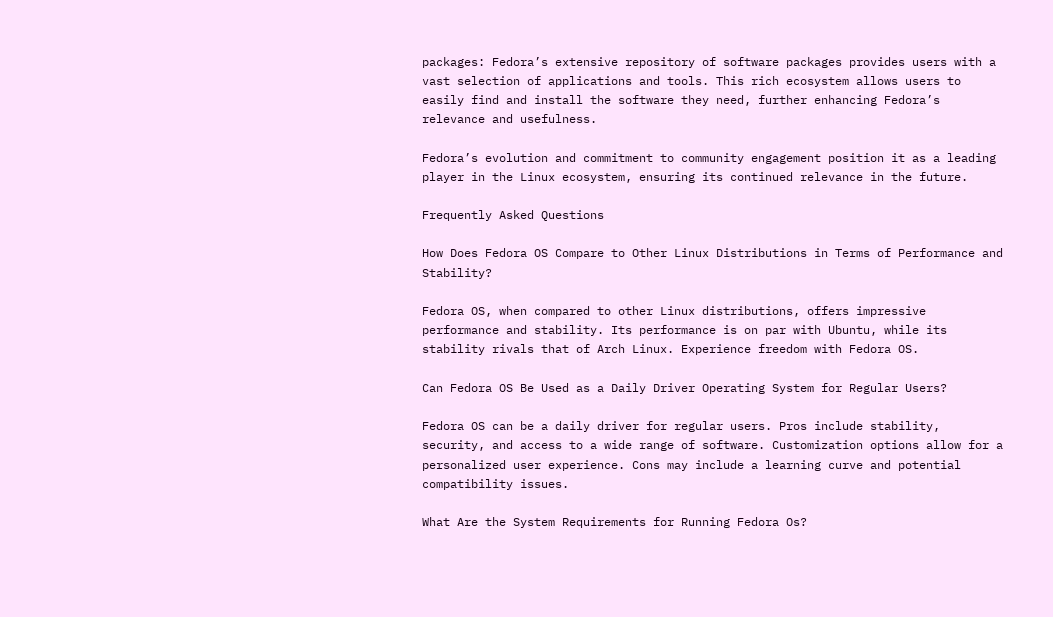packages: Fedora’s extensive repository of software packages provides users with a vast selection of applications and tools. This rich ecosystem allows users to easily find and install the software they need, further enhancing Fedora’s relevance and usefulness.

Fedora’s evolution and commitment to community engagement position it as a leading player in the Linux ecosystem, ensuring its continued relevance in the future.

Frequently Asked Questions

How Does Fedora OS Compare to Other Linux Distributions in Terms of Performance and Stability?

Fedora OS, when compared to other Linux distributions, offers impressive performance and stability. Its performance is on par with Ubuntu, while its stability rivals that of Arch Linux. Experience freedom with Fedora OS.

Can Fedora OS Be Used as a Daily Driver Operating System for Regular Users?

Fedora OS can be a daily driver for regular users. Pros include stability, security, and access to a wide range of software. Customization options allow for a personalized user experience. Cons may include a learning curve and potential compatibility issues.

What Are the System Requirements for Running Fedora Os?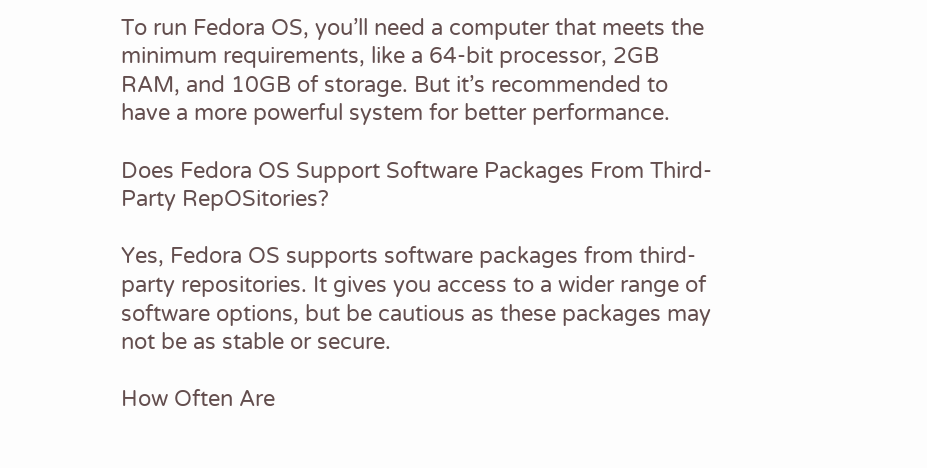To run Fedora OS, you’ll need a computer that meets the minimum requirements, like a 64-bit processor, 2GB RAM, and 10GB of storage. But it’s recommended to have a more powerful system for better performance.

Does Fedora OS Support Software Packages From Third-Party RepOSitories?

Yes, Fedora OS supports software packages from third-party repositories. It gives you access to a wider range of software options, but be cautious as these packages may not be as stable or secure.

How Often Are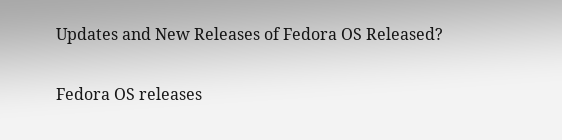Updates and New Releases of Fedora OS Released?

Fedora OS releases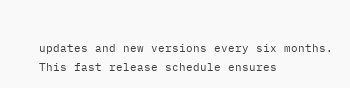updates and new versions every six months. This fast release schedule ensures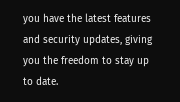you have the latest features and security updates, giving you the freedom to stay up to date.